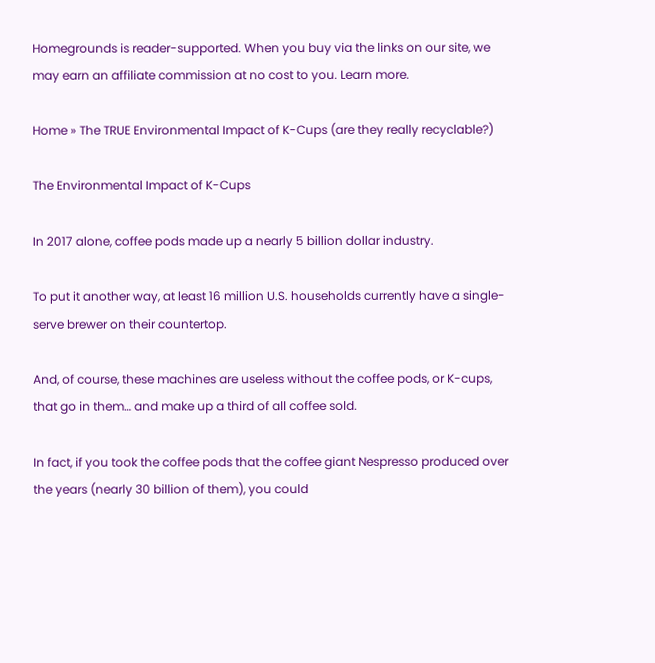Homegrounds is reader-supported. When you buy via the links on our site, we may earn an affiliate commission at no cost to you. Learn more.

Home » The TRUE Environmental Impact of K-Cups (are they really recyclable?)

The Environmental Impact of K-Cups

In 2017 alone, coffee pods made up a nearly 5 billion dollar industry.

To put it another way, at least 16 million U.S. households currently have a single-serve brewer on their countertop.

And, of course, these machines are useless without the coffee pods, or K-cups, that go in them… and make up a third of all coffee sold.

In fact, if you took the coffee pods that the coffee giant Nespresso produced over the years (nearly 30 billion of them), you could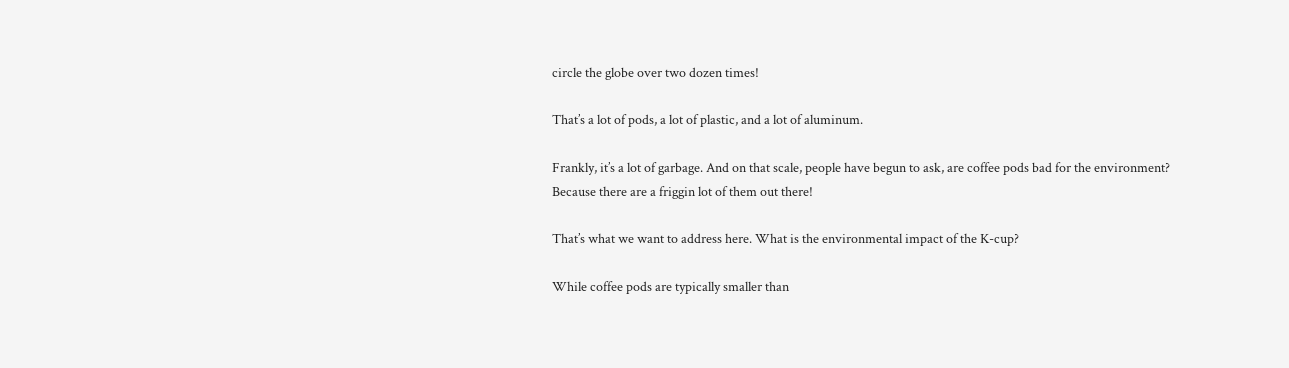circle the globe over two dozen times!

That’s a lot of pods, a lot of plastic, and a lot of aluminum.

Frankly, it’s a lot of garbage. And on that scale, people have begun to ask, are coffee pods bad for the environment? Because there are a friggin lot of them out there!

That’s what we want to address here. What is the environmental impact of the K-cup?

While coffee pods are typically smaller than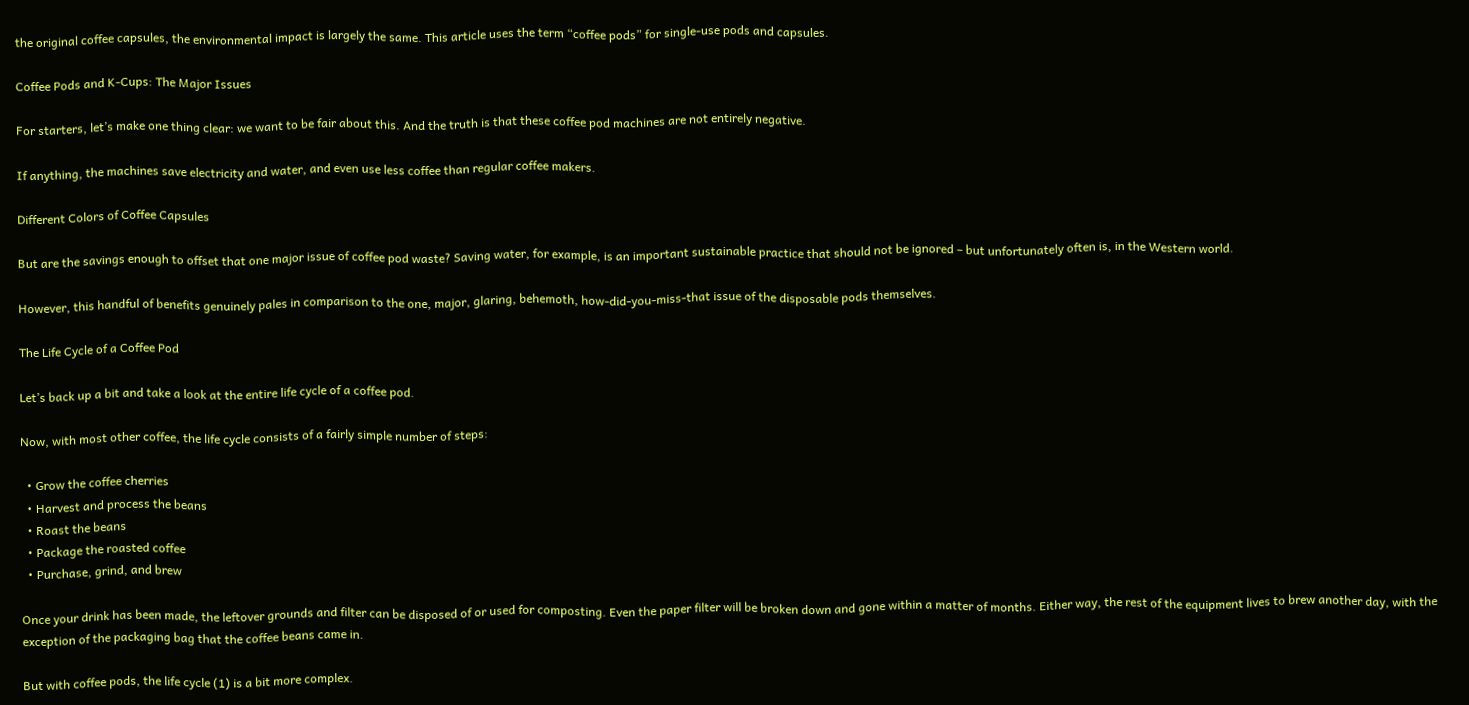the original coffee capsules, the environmental impact is largely the same. This article uses the term “coffee pods” for single-use pods and capsules.

Coffee Pods and K-Cups: The Major Issues

For starters, let’s make one thing clear: we want to be fair about this. And the truth is that these coffee pod machines are not entirely negative.

If anything, the machines save electricity and water, and even use less coffee than regular coffee makers.

Different Colors of Coffee Capsules

But are the savings enough to offset that one major issue of coffee pod waste? Saving water, for example, is an important sustainable practice that should not be ignored – but unfortunately often is, in the Western world.

However, this handful of benefits genuinely pales in comparison to the one, major, glaring, behemoth, how-did-you-miss-that issue of the disposable pods themselves.

The Life Cycle of a Coffee Pod

Let’s back up a bit and take a look at the entire life cycle of a coffee pod.

Now, with most other coffee, the life cycle consists of a fairly simple number of steps:

  • Grow the coffee cherries
  • Harvest and process the beans
  • Roast the beans
  • Package the roasted coffee
  • Purchase, grind, and brew

Once your drink has been made, the leftover grounds and filter can be disposed of or used for composting. Even the paper filter will be broken down and gone within a matter of months. Either way, the rest of the equipment lives to brew another day, with the exception of the packaging bag that the coffee beans came in.

But with coffee pods, the life cycle (1) is a bit more complex.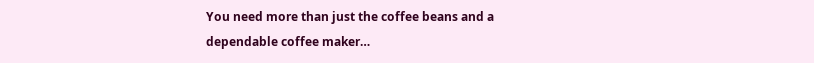You need more than just the coffee beans and a dependable coffee maker…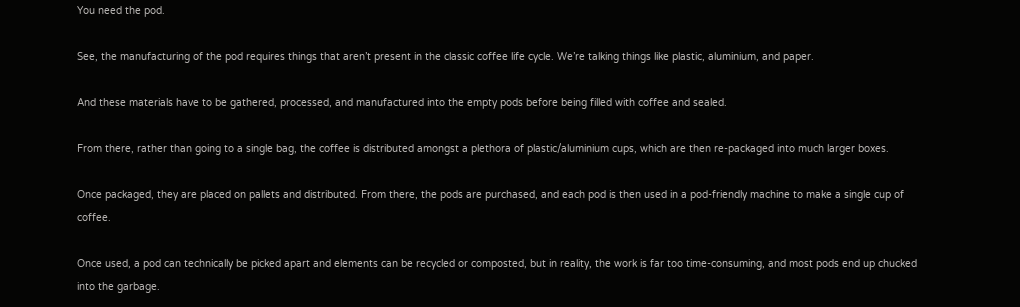You need the pod.

See, the manufacturing of the pod requires things that aren’t present in the classic coffee life cycle. We’re talking things like plastic, aluminium, and paper.

And these materials have to be gathered, processed, and manufactured into the empty pods before being filled with coffee and sealed.

From there, rather than going to a single bag, the coffee is distributed amongst a plethora of plastic/aluminium cups, which are then re-packaged into much larger boxes.

Once packaged, they are placed on pallets and distributed. From there, the pods are purchased, and each pod is then used in a pod-friendly machine to make a single cup of coffee.

Once used, a pod can technically be picked apart and elements can be recycled or composted, but in reality, the work is far too time-consuming, and most pods end up chucked into the garbage.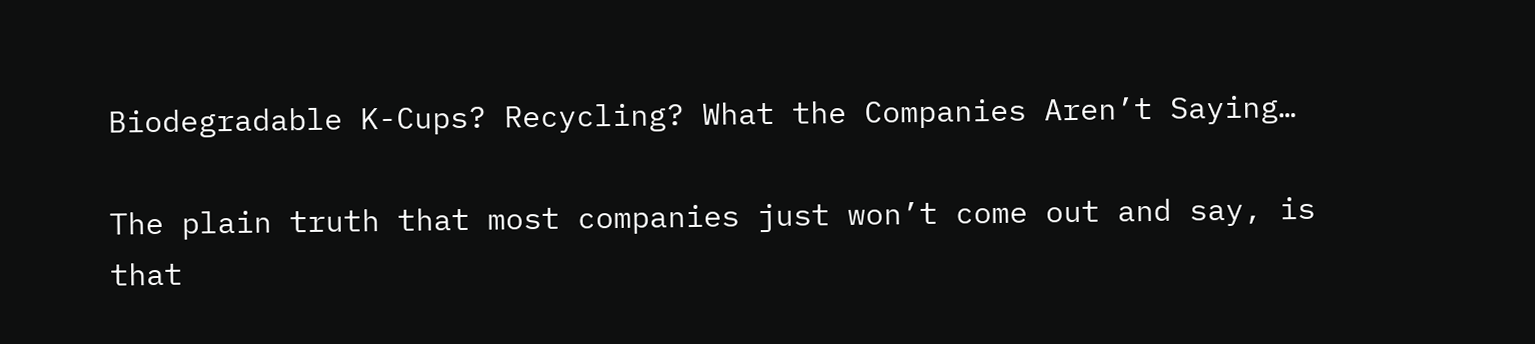Biodegradable K-Cups? Recycling? What the Companies Aren’t Saying…

The plain truth that most companies just won’t come out and say, is that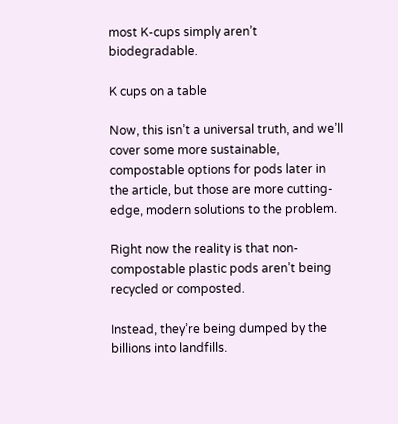most K-cups simply aren’t biodegradable.

K cups on a table

Now, this isn’t a universal truth, and we’ll cover some more sustainable, compostable options for pods later in the article, but those are more cutting-edge, modern solutions to the problem.

Right now the reality is that non-compostable plastic pods aren’t being recycled or composted.

Instead, they’re being dumped by the billions into landfills.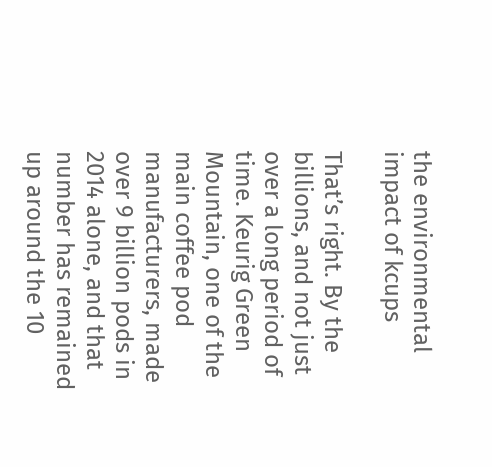the environmental impact of kcups

That’s right. By the billions, and not just over a long period of time. Keurig Green Mountain, one of the main coffee pod manufacturers, made over 9 billion pods in 2014 alone, and that number has remained up around the 10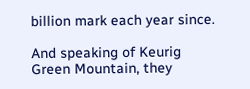billion mark each year since.

And speaking of Keurig Green Mountain, they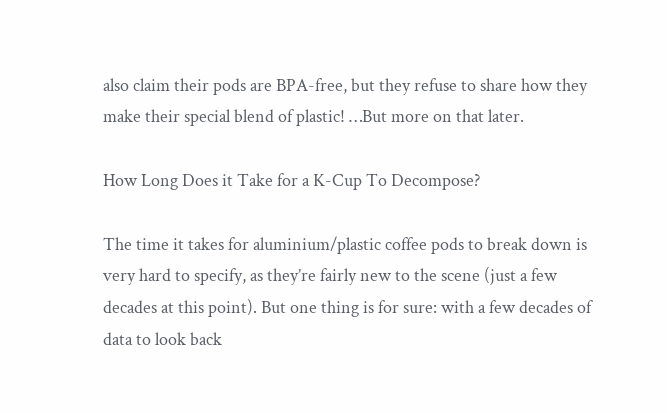also claim their pods are BPA-free, but they refuse to share how they make their special blend of plastic! …But more on that later.

How Long Does it Take for a K-Cup To Decompose?

The time it takes for aluminium/plastic coffee pods to break down is very hard to specify, as they’re fairly new to the scene (just a few decades at this point). But one thing is for sure: with a few decades of data to look back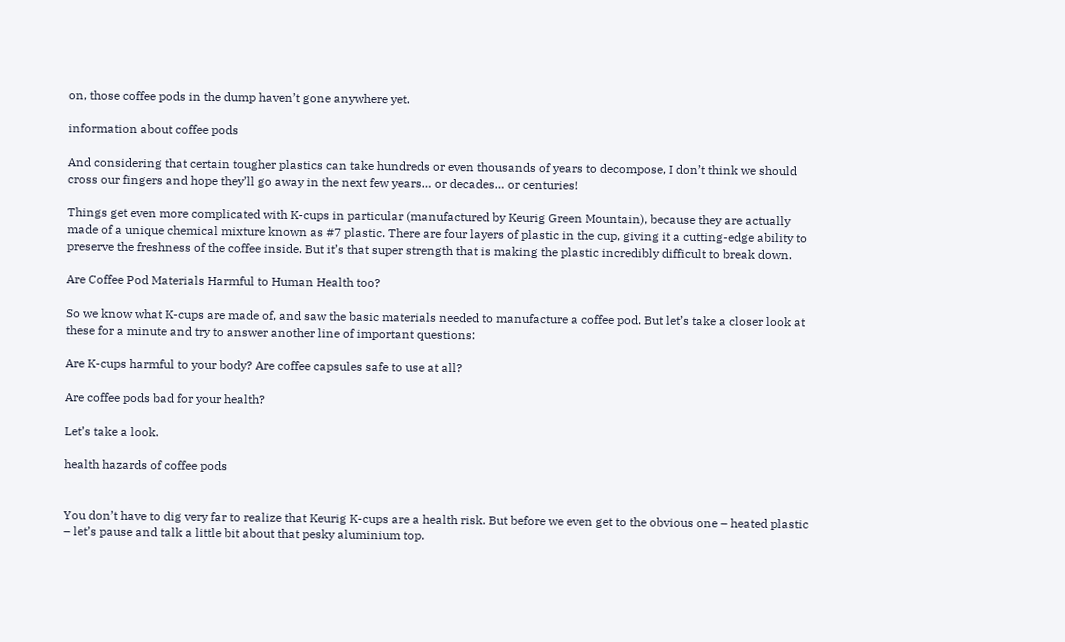on, those coffee pods in the dump haven’t gone anywhere yet.

information about coffee pods

And considering that certain tougher plastics can take hundreds or even thousands of years to decompose, I don’t think we should cross our fingers and hope they’ll go away in the next few years… or decades… or centuries!

Things get even more complicated with K-cups in particular (manufactured by Keurig Green Mountain), because they are actually made of a unique chemical mixture known as #7 plastic. There are four layers of plastic in the cup, giving it a cutting-edge ability to preserve the freshness of the coffee inside. But it’s that super strength that is making the plastic incredibly difficult to break down.

Are Coffee Pod Materials Harmful to Human Health too?

So we know what K-cups are made of, and saw the basic materials needed to manufacture a coffee pod. But let’s take a closer look at these for a minute and try to answer another line of important questions:

Are K-cups harmful to your body? Are coffee capsules safe to use at all?

Are coffee pods bad for your health?

Let’s take a look.

health hazards of coffee pods


You don’t have to dig very far to realize that Keurig K-cups are a health risk. But before we even get to the obvious one – heated plastic – let’s pause and talk a little bit about that pesky aluminium top.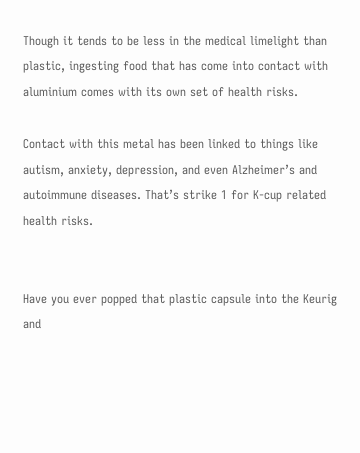Though it tends to be less in the medical limelight than plastic, ingesting food that has come into contact with aluminium comes with its own set of health risks.

Contact with this metal has been linked to things like autism, anxiety, depression, and even Alzheimer’s and autoimmune diseases. That’s strike 1 for K-cup related health risks.


Have you ever popped that plastic capsule into the Keurig and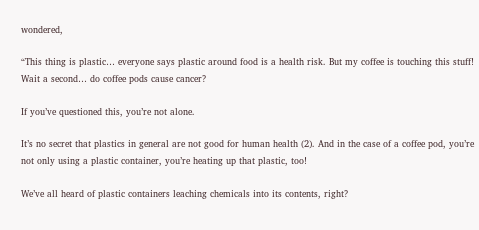wondered,

“This thing is plastic… everyone says plastic around food is a health risk. But my coffee is touching this stuff! Wait a second… do coffee pods cause cancer?

If you’ve questioned this, you’re not alone.

It’s no secret that plastics in general are not good for human health (2). And in the case of a coffee pod, you’re not only using a plastic container, you’re heating up that plastic, too!

We’ve all heard of plastic containers leaching chemicals into its contents, right?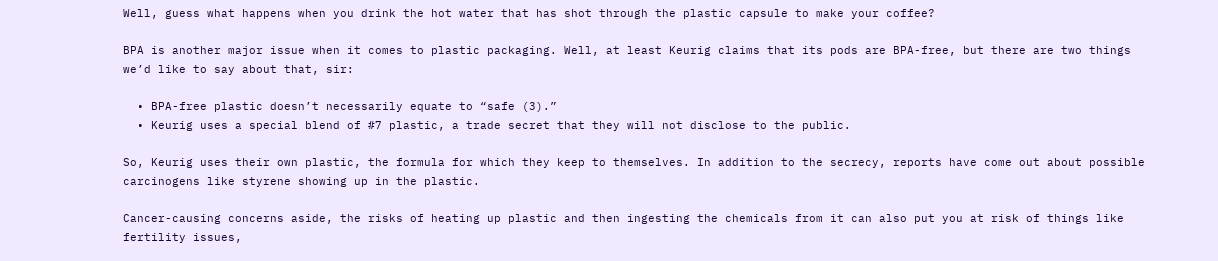Well, guess what happens when you drink the hot water that has shot through the plastic capsule to make your coffee?

BPA is another major issue when it comes to plastic packaging. Well, at least Keurig claims that its pods are BPA-free, but there are two things we’d like to say about that, sir:

  • BPA-free plastic doesn’t necessarily equate to “safe (3).”
  • Keurig uses a special blend of #7 plastic, a trade secret that they will not disclose to the public.

So, Keurig uses their own plastic, the formula for which they keep to themselves. In addition to the secrecy, reports have come out about possible carcinogens like styrene showing up in the plastic.

Cancer-causing concerns aside, the risks of heating up plastic and then ingesting the chemicals from it can also put you at risk of things like fertility issues,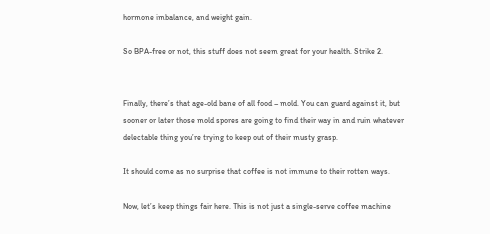hormone imbalance, and weight gain.

So BPA-free or not, this stuff does not seem great for your health. Strike 2.


Finally, there’s that age-old bane of all food – mold. You can guard against it, but sooner or later those mold spores are going to find their way in and ruin whatever delectable thing you’re trying to keep out of their musty grasp.

It should come as no surprise that coffee is not immune to their rotten ways.

Now, let’s keep things fair here. This is not just a single-serve coffee machine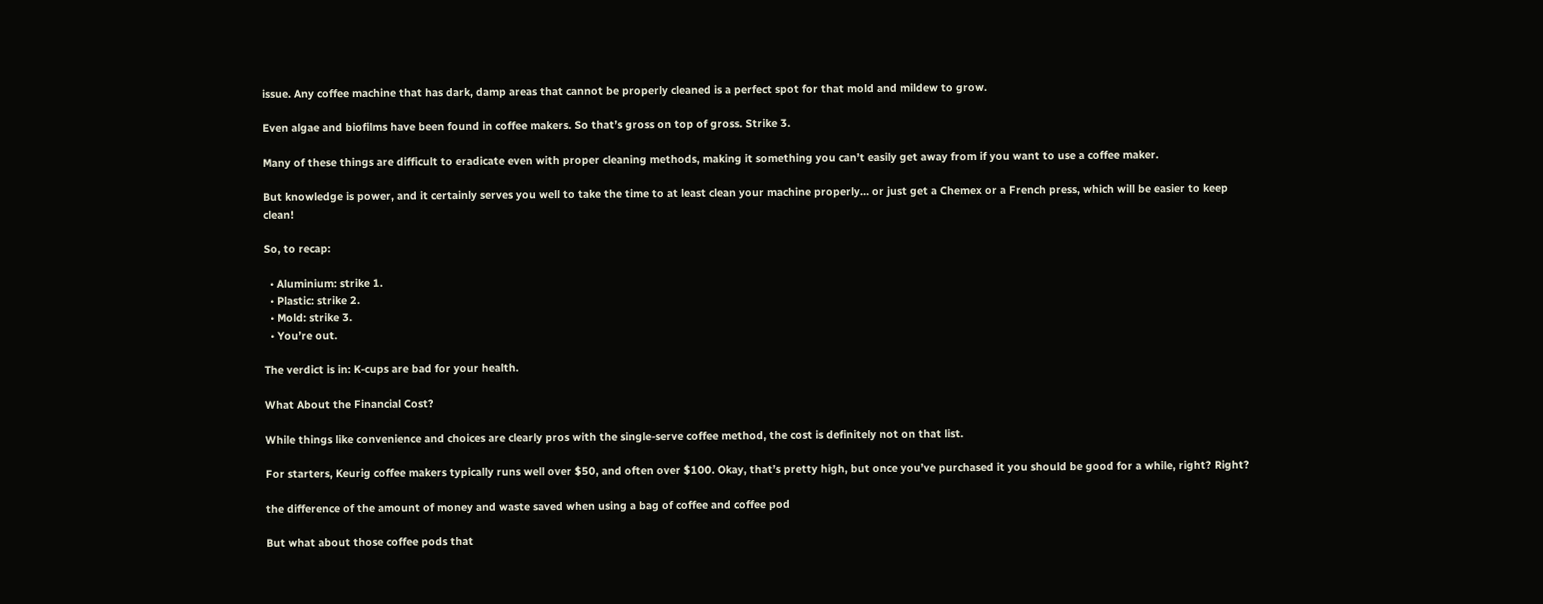issue. Any coffee machine that has dark, damp areas that cannot be properly cleaned is a perfect spot for that mold and mildew to grow.

Even algae and biofilms have been found in coffee makers. So that’s gross on top of gross. Strike 3.

Many of these things are difficult to eradicate even with proper cleaning methods, making it something you can’t easily get away from if you want to use a coffee maker.

But knowledge is power, and it certainly serves you well to take the time to at least clean your machine properly… or just get a Chemex or a French press, which will be easier to keep clean!

So, to recap:

  • Aluminium: strike 1.
  • Plastic: strike 2.
  • Mold: strike 3.
  • You’re out.

The verdict is in: K-cups are bad for your health.

What About the Financial Cost?

While things like convenience and choices are clearly pros with the single-serve coffee method, the cost is definitely not on that list.

For starters, Keurig coffee makers typically runs well over $50, and often over $100. Okay, that’s pretty high, but once you’ve purchased it you should be good for a while, right? Right?

the difference of the amount of money and waste saved when using a bag of coffee and coffee pod

But what about those coffee pods that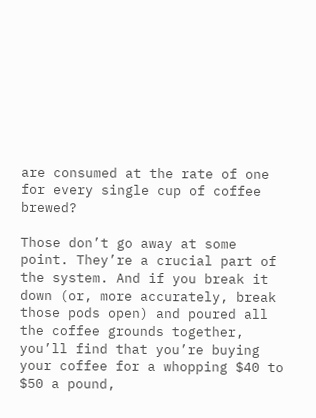are consumed at the rate of one for every single cup of coffee brewed?

Those don’t go away at some point. They’re a crucial part of the system. And if you break it down (or, more accurately, break those pods open) and poured all the coffee grounds together, you’ll find that you’re buying your coffee for a whopping $40 to $50 a pound,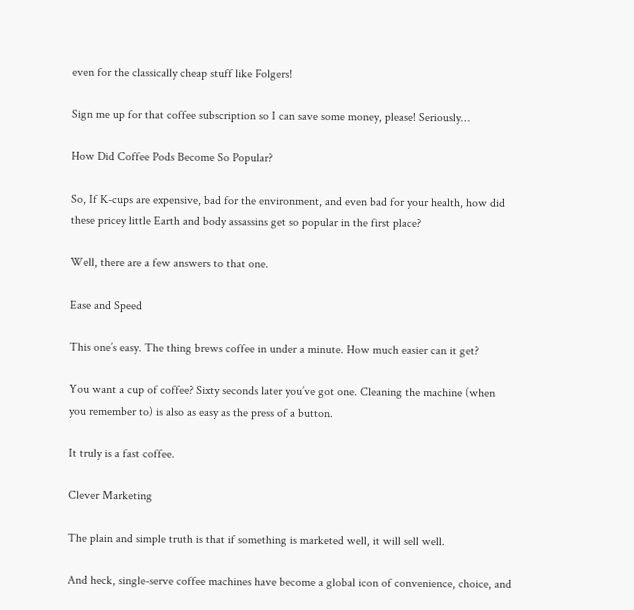even for the classically cheap stuff like Folgers!

Sign me up for that coffee subscription so I can save some money, please! Seriously…

How Did Coffee Pods Become So Popular?

So, If K-cups are expensive, bad for the environment, and even bad for your health, how did these pricey little Earth and body assassins get so popular in the first place?

Well, there are a few answers to that one.

Ease and Speed

This one’s easy. The thing brews coffee in under a minute. How much easier can it get?

You want a cup of coffee? Sixty seconds later you’ve got one. Cleaning the machine (when you remember to) is also as easy as the press of a button.

It truly is a fast coffee.

Clever Marketing

The plain and simple truth is that if something is marketed well, it will sell well.

And heck, single-serve coffee machines have become a global icon of convenience, choice, and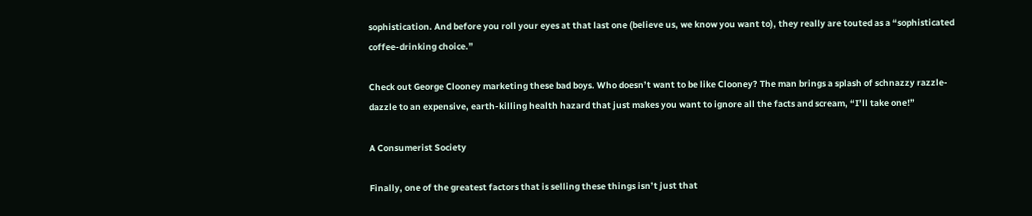sophistication. And before you roll your eyes at that last one (believe us, we know you want to), they really are touted as a “sophisticated coffee-drinking choice.”

Check out George Clooney marketing these bad boys. Who doesn’t want to be like Clooney? The man brings a splash of schnazzy razzle-dazzle to an expensive, earth-killing health hazard that just makes you want to ignore all the facts and scream, “I’ll take one!”

A Consumerist Society

Finally, one of the greatest factors that is selling these things isn’t just that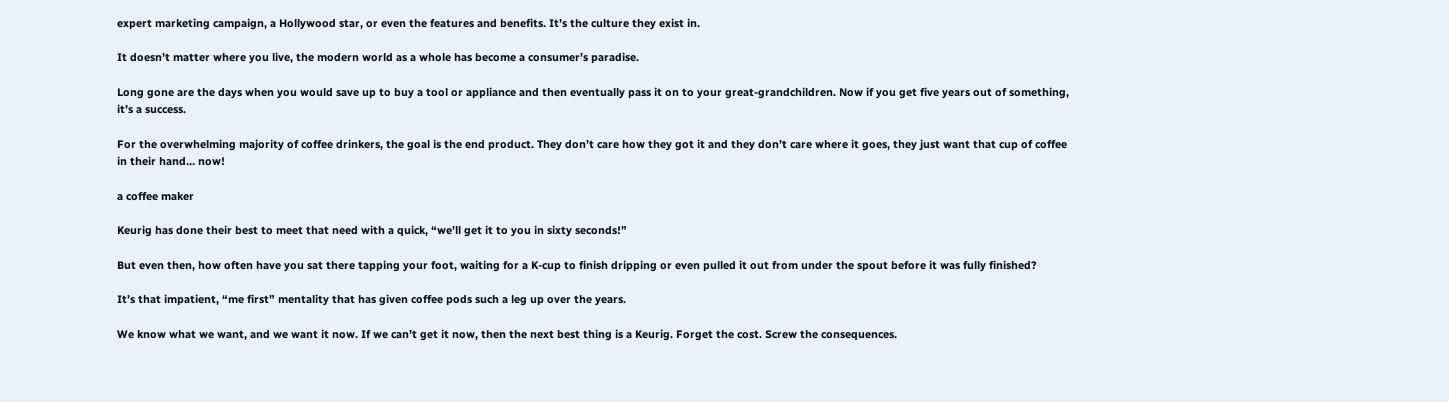expert marketing campaign, a Hollywood star, or even the features and benefits. It’s the culture they exist in.

It doesn’t matter where you live, the modern world as a whole has become a consumer’s paradise.

Long gone are the days when you would save up to buy a tool or appliance and then eventually pass it on to your great-grandchildren. Now if you get five years out of something, it’s a success.

For the overwhelming majority of coffee drinkers, the goal is the end product. They don’t care how they got it and they don’t care where it goes, they just want that cup of coffee in their hand… now!

a coffee maker

Keurig has done their best to meet that need with a quick, “we’ll get it to you in sixty seconds!”

But even then, how often have you sat there tapping your foot, waiting for a K-cup to finish dripping or even pulled it out from under the spout before it was fully finished?

It’s that impatient, “me first” mentality that has given coffee pods such a leg up over the years.

We know what we want, and we want it now. If we can’t get it now, then the next best thing is a Keurig. Forget the cost. Screw the consequences.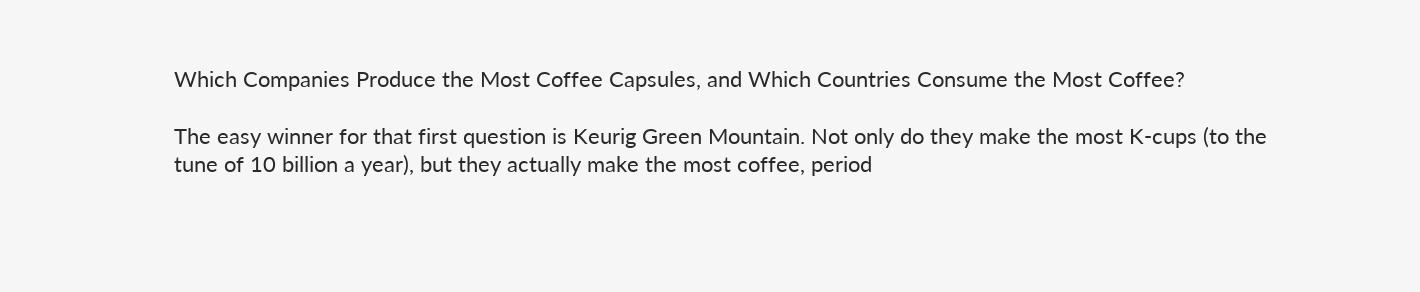Which Companies Produce the Most Coffee Capsules, and Which Countries Consume the Most Coffee?

The easy winner for that first question is Keurig Green Mountain. Not only do they make the most K-cups (to the tune of 10 billion a year), but they actually make the most coffee, period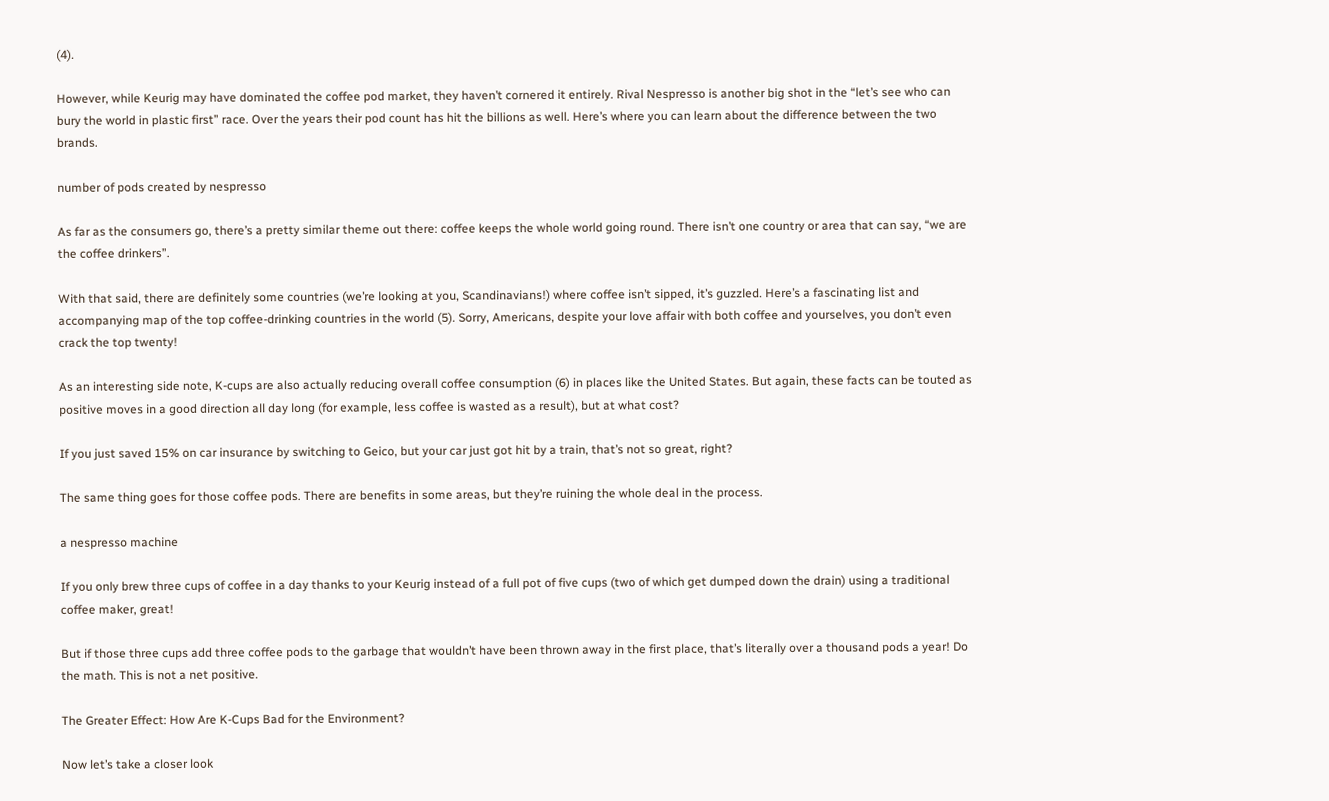(4).

However, while Keurig may have dominated the coffee pod market, they haven’t cornered it entirely. Rival Nespresso is another big shot in the “let’s see who can bury the world in plastic first” race. Over the years their pod count has hit the billions as well. Here’s where you can learn about the difference between the two brands.

number of pods created by nespresso

As far as the consumers go, there’s a pretty similar theme out there: coffee keeps the whole world going round. There isn’t one country or area that can say, “we are the coffee drinkers”.

With that said, there are definitely some countries (we’re looking at you, Scandinavians!) where coffee isn’t sipped, it’s guzzled. Here’s a fascinating list and accompanying map of the top coffee-drinking countries in the world (5). Sorry, Americans, despite your love affair with both coffee and yourselves, you don’t even crack the top twenty!

As an interesting side note, K-cups are also actually reducing overall coffee consumption (6) in places like the United States. But again, these facts can be touted as positive moves in a good direction all day long (for example, less coffee is wasted as a result), but at what cost?

If you just saved 15% on car insurance by switching to Geico, but your car just got hit by a train, that’s not so great, right?

The same thing goes for those coffee pods. There are benefits in some areas, but they’re ruining the whole deal in the process.

a nespresso machine

If you only brew three cups of coffee in a day thanks to your Keurig instead of a full pot of five cups (two of which get dumped down the drain) using a traditional coffee maker, great!

But if those three cups add three coffee pods to the garbage that wouldn’t have been thrown away in the first place, that’s literally over a thousand pods a year! Do the math. This is not a net positive.

The Greater Effect: How Are K-Cups Bad for the Environment?

Now let’s take a closer look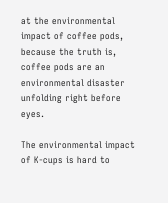at the environmental impact of coffee pods, because the truth is, coffee pods are an environmental disaster unfolding right before eyes.

The environmental impact of K-cups is hard to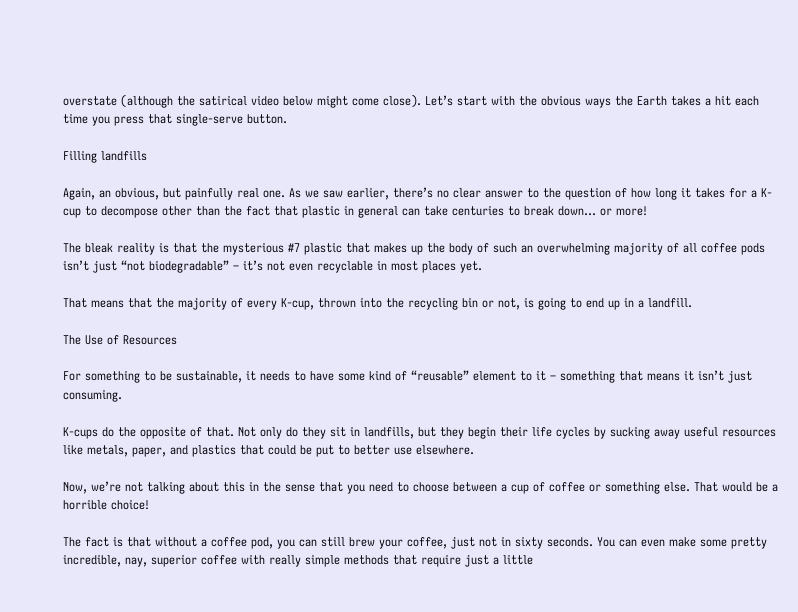overstate (although the satirical video below might come close). Let’s start with the obvious ways the Earth takes a hit each time you press that single-serve button.

Filling landfills

Again, an obvious, but painfully real one. As we saw earlier, there’s no clear answer to the question of how long it takes for a K-cup to decompose other than the fact that plastic in general can take centuries to break down… or more!

The bleak reality is that the mysterious #7 plastic that makes up the body of such an overwhelming majority of all coffee pods isn’t just “not biodegradable” – it’s not even recyclable in most places yet.

That means that the majority of every K-cup, thrown into the recycling bin or not, is going to end up in a landfill.

The Use of Resources

For something to be sustainable, it needs to have some kind of “reusable” element to it – something that means it isn’t just consuming.

K-cups do the opposite of that. Not only do they sit in landfills, but they begin their life cycles by sucking away useful resources like metals, paper, and plastics that could be put to better use elsewhere.

Now, we’re not talking about this in the sense that you need to choose between a cup of coffee or something else. That would be a horrible choice!

The fact is that without a coffee pod, you can still brew your coffee, just not in sixty seconds. You can even make some pretty incredible, nay, superior coffee with really simple methods that require just a little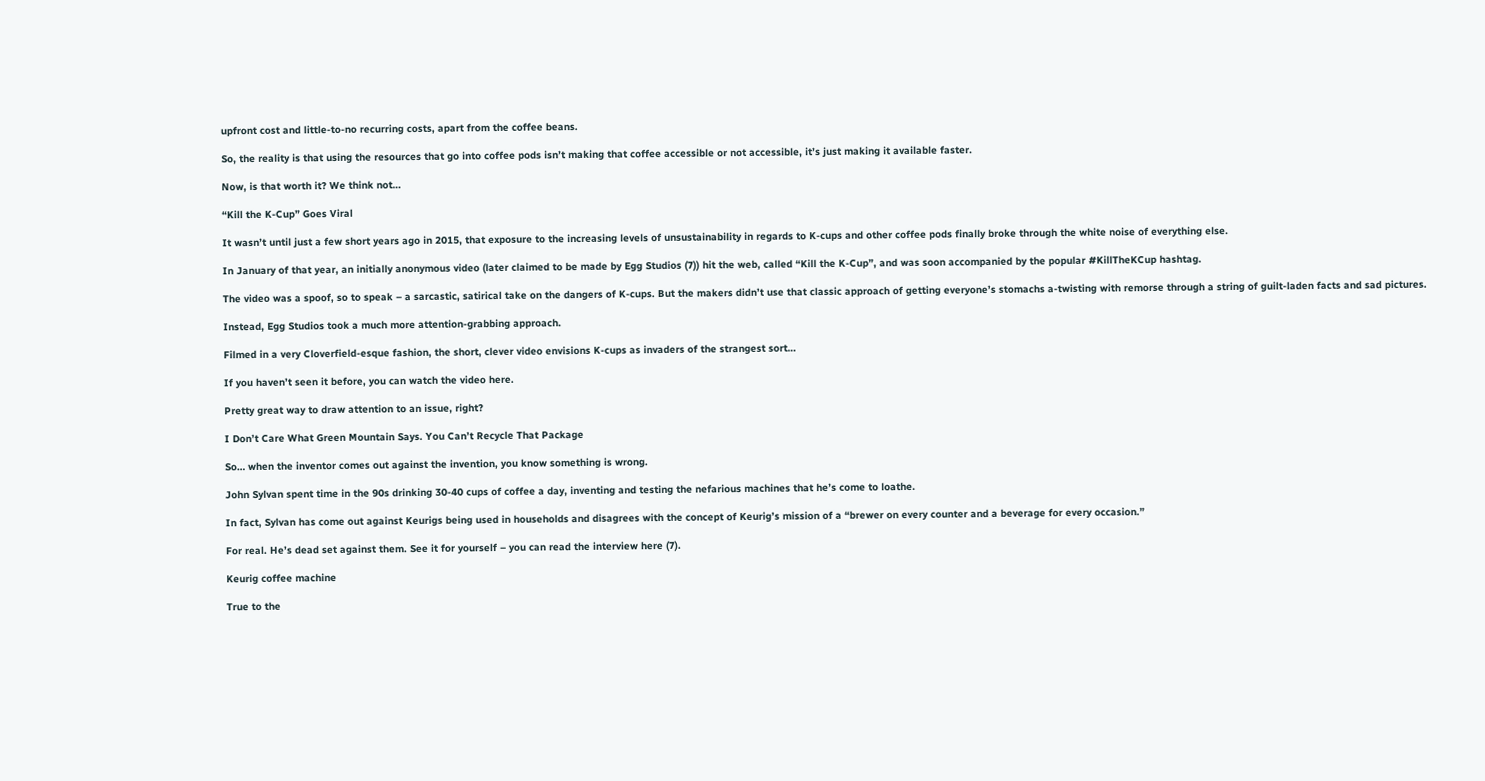upfront cost and little-to-no recurring costs, apart from the coffee beans.

So, the reality is that using the resources that go into coffee pods isn’t making that coffee accessible or not accessible, it’s just making it available faster.

Now, is that worth it? We think not…

“Kill the K-Cup” Goes Viral

It wasn’t until just a few short years ago in 2015, that exposure to the increasing levels of unsustainability in regards to K-cups and other coffee pods finally broke through the white noise of everything else.

In January of that year, an initially anonymous video (later claimed to be made by Egg Studios (7)) hit the web, called “Kill the K-Cup”, and was soon accompanied by the popular #KillTheKCup hashtag.

The video was a spoof, so to speak – a sarcastic, satirical take on the dangers of K-cups. But the makers didn’t use that classic approach of getting everyone’s stomachs a-twisting with remorse through a string of guilt-laden facts and sad pictures.

Instead, Egg Studios took a much more attention-grabbing approach.

Filmed in a very Cloverfield-esque fashion, the short, clever video envisions K-cups as invaders of the strangest sort…

If you haven’t seen it before, you can watch the video here.

Pretty great way to draw attention to an issue, right?

I Don’t Care What Green Mountain Says. You Can’t Recycle That Package

So… when the inventor comes out against the invention, you know something is wrong.

John Sylvan spent time in the 90s drinking 30-40 cups of coffee a day, inventing and testing the nefarious machines that he’s come to loathe.

In fact, Sylvan has come out against Keurigs being used in households and disagrees with the concept of Keurig’s mission of a “brewer on every counter and a beverage for every occasion.”

For real. He’s dead set against them. See it for yourself – you can read the interview here (7).

Keurig coffee machine

True to the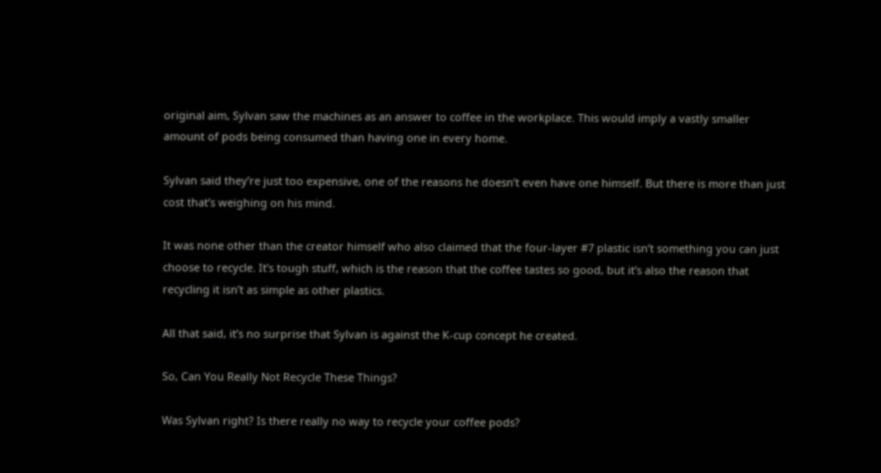original aim, Sylvan saw the machines as an answer to coffee in the workplace. This would imply a vastly smaller amount of pods being consumed than having one in every home.

Sylvan said they’re just too expensive, one of the reasons he doesn’t even have one himself. But there is more than just cost that’s weighing on his mind.

It was none other than the creator himself who also claimed that the four-layer #7 plastic isn’t something you can just choose to recycle. It’s tough stuff, which is the reason that the coffee tastes so good, but it’s also the reason that recycling it isn’t as simple as other plastics.

All that said, it’s no surprise that Sylvan is against the K-cup concept he created.

So, Can You Really Not Recycle These Things?

Was Sylvan right? Is there really no way to recycle your coffee pods?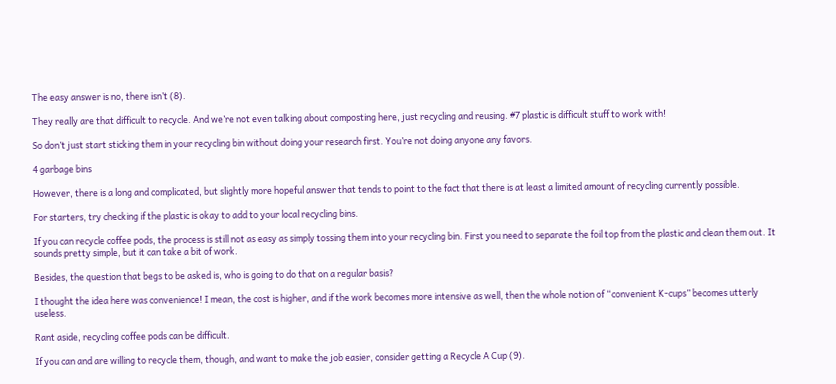The easy answer is no, there isn’t (8).

They really are that difficult to recycle. And we’re not even talking about composting here, just recycling and reusing. #7 plastic is difficult stuff to work with!

So don’t just start sticking them in your recycling bin without doing your research first. You’re not doing anyone any favors.

4 garbage bins

However, there is a long and complicated, but slightly more hopeful answer that tends to point to the fact that there is at least a limited amount of recycling currently possible.

For starters, try checking if the plastic is okay to add to your local recycling bins.

If you can recycle coffee pods, the process is still not as easy as simply tossing them into your recycling bin. First you need to separate the foil top from the plastic and clean them out. It sounds pretty simple, but it can take a bit of work.

Besides, the question that begs to be asked is, who is going to do that on a regular basis?

I thought the idea here was convenience! I mean, the cost is higher, and if the work becomes more intensive as well, then the whole notion of “convenient K-cups” becomes utterly useless.

Rant aside, recycling coffee pods can be difficult.

If you can and are willing to recycle them, though, and want to make the job easier, consider getting a Recycle A Cup (9).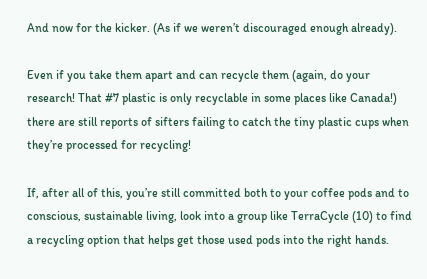And now for the kicker. (As if we weren’t discouraged enough already).

Even if you take them apart and can recycle them (again, do your research! That #7 plastic is only recyclable in some places like Canada!) there are still reports of sifters failing to catch the tiny plastic cups when they’re processed for recycling!

If, after all of this, you’re still committed both to your coffee pods and to conscious, sustainable living, look into a group like TerraCycle (10) to find a recycling option that helps get those used pods into the right hands.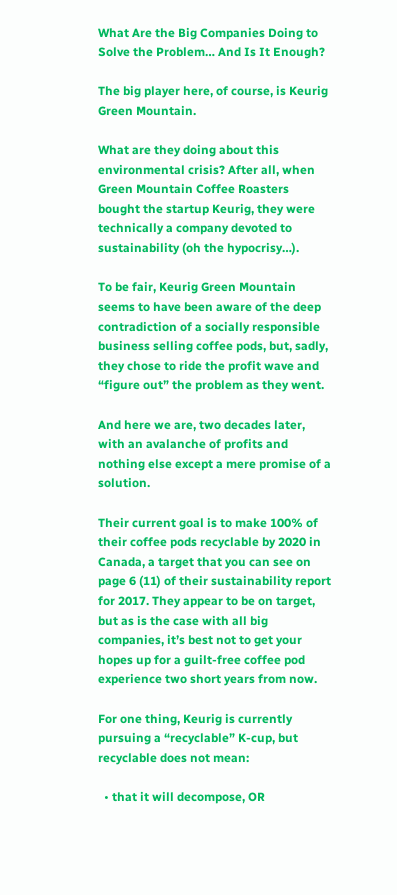What Are the Big Companies Doing to Solve the Problem… And Is It Enough?

The big player here, of course, is Keurig Green Mountain.

What are they doing about this environmental crisis? After all, when Green Mountain Coffee Roasters bought the startup Keurig, they were technically a company devoted to sustainability (oh the hypocrisy…).

To be fair, Keurig Green Mountain seems to have been aware of the deep contradiction of a socially responsible business selling coffee pods, but, sadly, they chose to ride the profit wave and “figure out” the problem as they went.

And here we are, two decades later, with an avalanche of profits and nothing else except a mere promise of a solution.

Their current goal is to make 100% of their coffee pods recyclable by 2020 in Canada, a target that you can see on page 6 (11) of their sustainability report for 2017. They appear to be on target, but as is the case with all big companies, it’s best not to get your hopes up for a guilt-free coffee pod experience two short years from now.

For one thing, Keurig is currently pursuing a “recyclable” K-cup, but recyclable does not mean:

  • that it will decompose, OR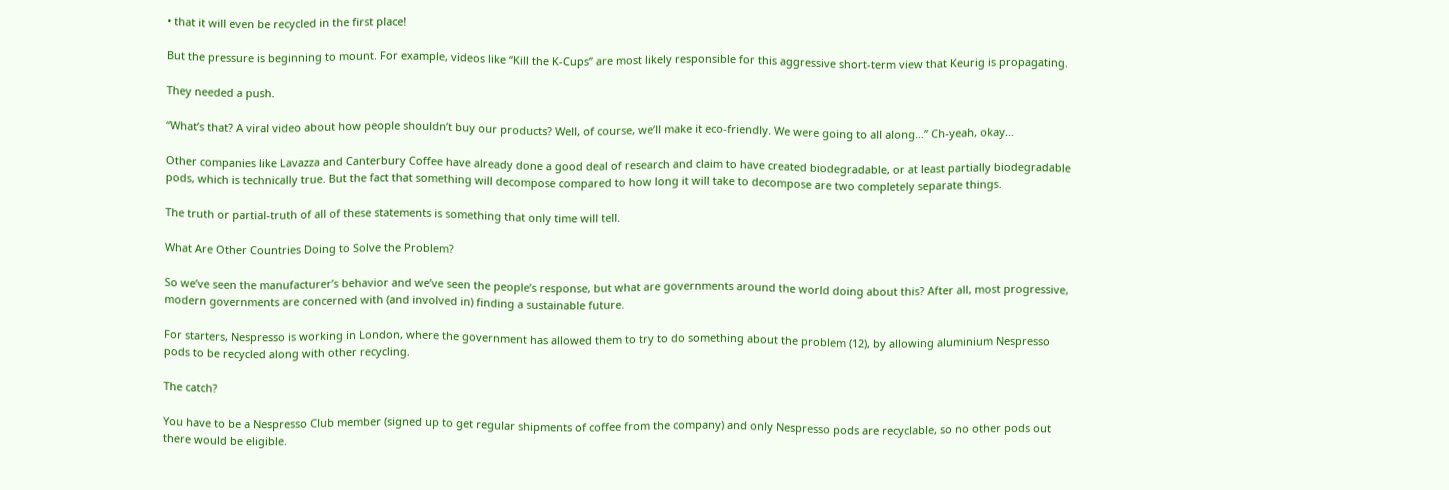• that it will even be recycled in the first place!

But the pressure is beginning to mount. For example, videos like “Kill the K-Cups” are most likely responsible for this aggressive short-term view that Keurig is propagating.

They needed a push.

“What’s that? A viral video about how people shouldn’t buy our products? Well, of course, we’ll make it eco-friendly. We were going to all along…” Ch-yeah, okay…

Other companies like Lavazza and Canterbury Coffee have already done a good deal of research and claim to have created biodegradable, or at least partially biodegradable pods, which is technically true. But the fact that something will decompose compared to how long it will take to decompose are two completely separate things.

The truth or partial-truth of all of these statements is something that only time will tell.

What Are Other Countries Doing to Solve the Problem?

So we’ve seen the manufacturer’s behavior and we’ve seen the people’s response, but what are governments around the world doing about this? After all, most progressive, modern governments are concerned with (and involved in) finding a sustainable future.

For starters, Nespresso is working in London, where the government has allowed them to try to do something about the problem (12), by allowing aluminium Nespresso pods to be recycled along with other recycling.

The catch?

You have to be a Nespresso Club member (signed up to get regular shipments of coffee from the company) and only Nespresso pods are recyclable, so no other pods out there would be eligible.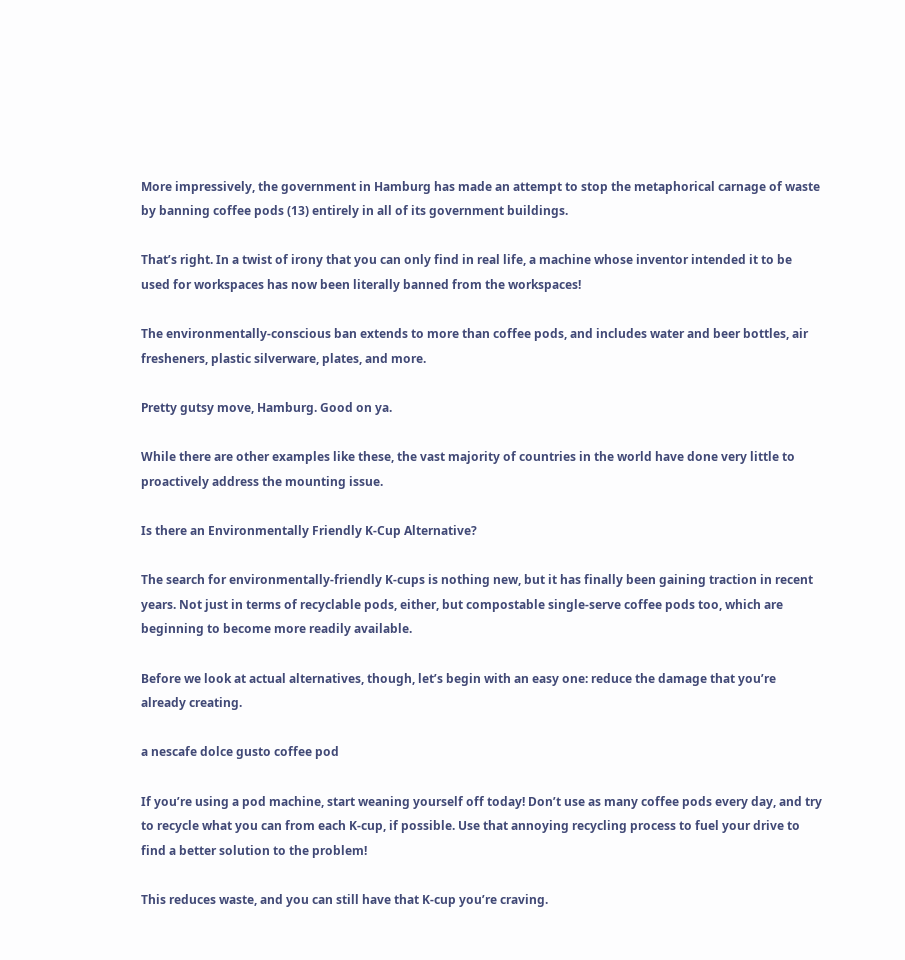More impressively, the government in Hamburg has made an attempt to stop the metaphorical carnage of waste by banning coffee pods (13) entirely in all of its government buildings.

That’s right. In a twist of irony that you can only find in real life, a machine whose inventor intended it to be used for workspaces has now been literally banned from the workspaces!

The environmentally-conscious ban extends to more than coffee pods, and includes water and beer bottles, air fresheners, plastic silverware, plates, and more.

Pretty gutsy move, Hamburg. Good on ya.

While there are other examples like these, the vast majority of countries in the world have done very little to proactively address the mounting issue.

Is there an Environmentally Friendly K-Cup Alternative?

The search for environmentally-friendly K-cups is nothing new, but it has finally been gaining traction in recent years. Not just in terms of recyclable pods, either, but compostable single-serve coffee pods too, which are beginning to become more readily available.

Before we look at actual alternatives, though, let’s begin with an easy one: reduce the damage that you’re already creating.

a nescafe dolce gusto coffee pod

If you’re using a pod machine, start weaning yourself off today! Don’t use as many coffee pods every day, and try to recycle what you can from each K-cup, if possible. Use that annoying recycling process to fuel your drive to find a better solution to the problem!

This reduces waste, and you can still have that K-cup you’re craving.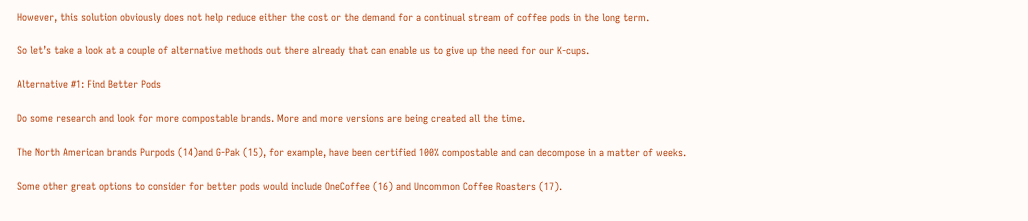However, this solution obviously does not help reduce either the cost or the demand for a continual stream of coffee pods in the long term.

So let’s take a look at a couple of alternative methods out there already that can enable us to give up the need for our K-cups.

Alternative #1: Find Better Pods

Do some research and look for more compostable brands. More and more versions are being created all the time.

The North American brands Purpods (14)and G-Pak (15), for example, have been certified 100% compostable and can decompose in a matter of weeks.

Some other great options to consider for better pods would include OneCoffee (16) and Uncommon Coffee Roasters (17).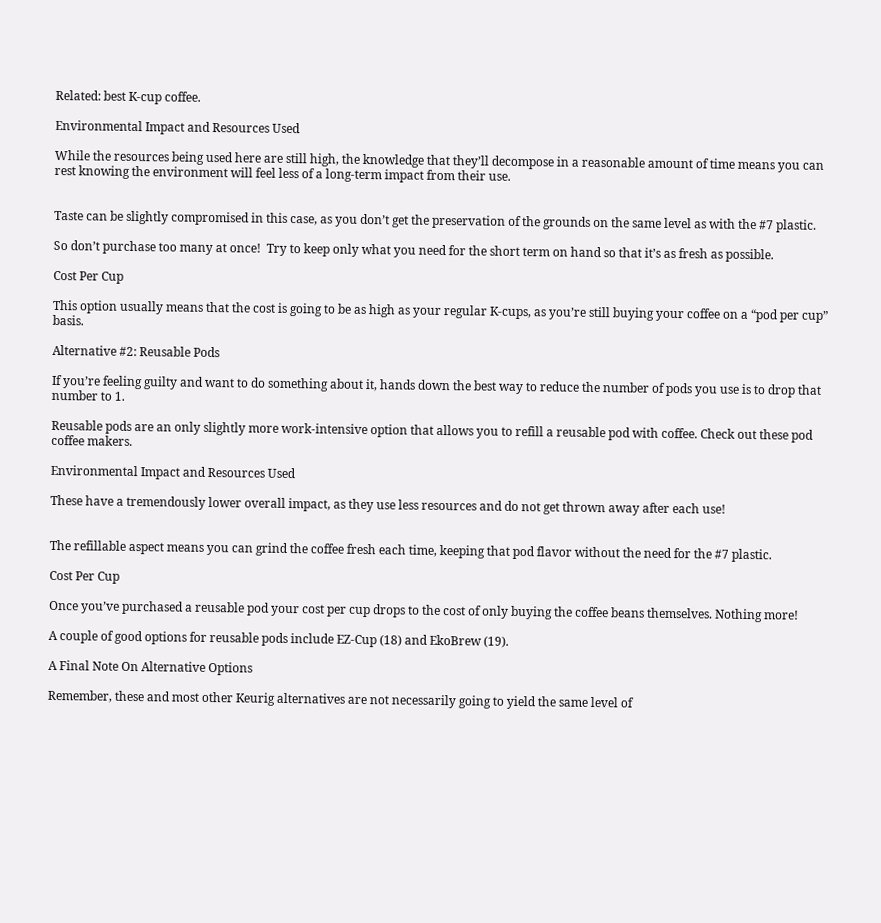Related: best K-cup coffee.

Environmental Impact and Resources Used

While the resources being used here are still high, the knowledge that they’ll decompose in a reasonable amount of time means you can rest knowing the environment will feel less of a long-term impact from their use.


Taste can be slightly compromised in this case, as you don’t get the preservation of the grounds on the same level as with the #7 plastic.

So don’t purchase too many at once!  Try to keep only what you need for the short term on hand so that it’s as fresh as possible.

Cost Per Cup

This option usually means that the cost is going to be as high as your regular K-cups, as you’re still buying your coffee on a “pod per cup” basis.

Alternative #2: Reusable Pods

If you’re feeling guilty and want to do something about it, hands down the best way to reduce the number of pods you use is to drop that number to 1.

Reusable pods are an only slightly more work-intensive option that allows you to refill a reusable pod with coffee. Check out these pod coffee makers.

Environmental Impact and Resources Used

These have a tremendously lower overall impact, as they use less resources and do not get thrown away after each use!


The refillable aspect means you can grind the coffee fresh each time, keeping that pod flavor without the need for the #7 plastic.

Cost Per Cup

Once you’ve purchased a reusable pod your cost per cup drops to the cost of only buying the coffee beans themselves. Nothing more!

A couple of good options for reusable pods include EZ-Cup (18) and EkoBrew (19).

A Final Note On Alternative Options

Remember, these and most other Keurig alternatives are not necessarily going to yield the same level of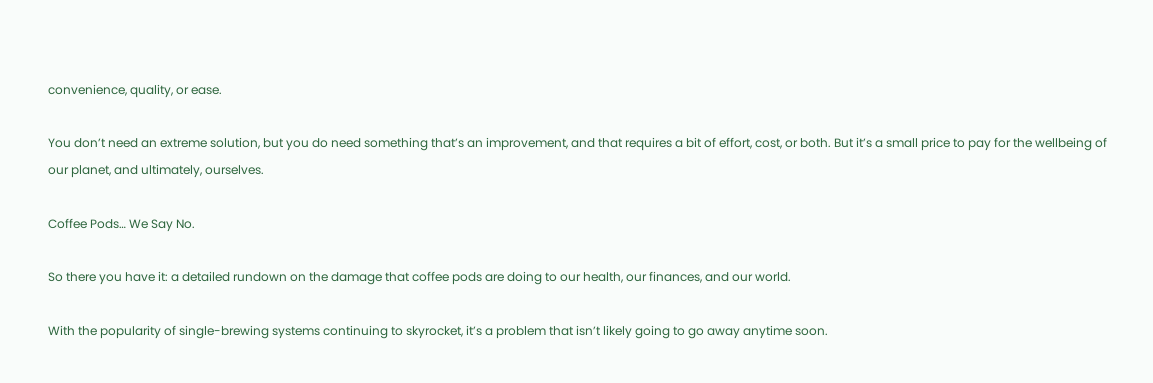convenience, quality, or ease.

You don’t need an extreme solution, but you do need something that’s an improvement, and that requires a bit of effort, cost, or both. But it’s a small price to pay for the wellbeing of our planet, and ultimately, ourselves.

Coffee Pods… We Say No.

So there you have it: a detailed rundown on the damage that coffee pods are doing to our health, our finances, and our world.

With the popularity of single-brewing systems continuing to skyrocket, it’s a problem that isn’t likely going to go away anytime soon.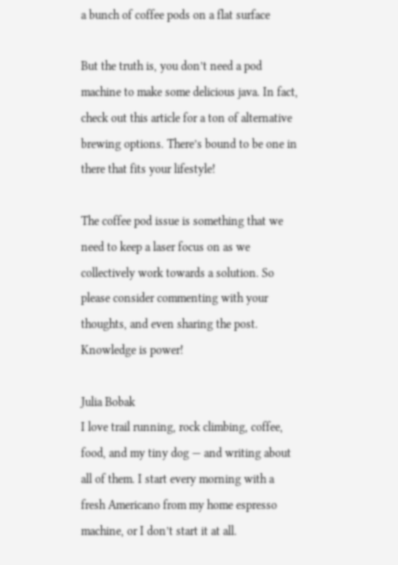a bunch of coffee pods on a flat surface

But the truth is, you don’t need a pod machine to make some delicious java. In fact, check out this article for a ton of alternative brewing options. There’s bound to be one in there that fits your lifestyle!

The coffee pod issue is something that we need to keep a laser focus on as we collectively work towards a solution. So please consider commenting with your thoughts, and even sharing the post. Knowledge is power!

Julia Bobak
I love trail running, rock climbing, coffee, food, and my tiny dog — and writing about all of them. I start every morning with a fresh Americano from my home espresso machine, or I don’t start it at all.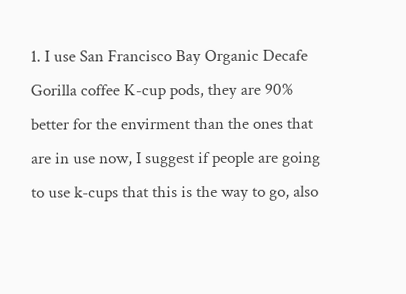1. I use San Francisco Bay Organic Decafe Gorilla coffee K-cup pods, they are 90% better for the envirment than the ones that are in use now, I suggest if people are going to use k-cups that this is the way to go, also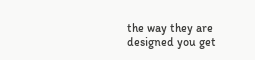the way they are designed you get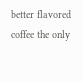better flavored coffee the only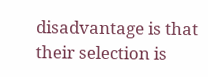disadvantage is that their selection is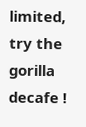limited, try the gorilla decafe !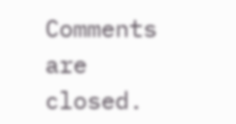Comments are closed.